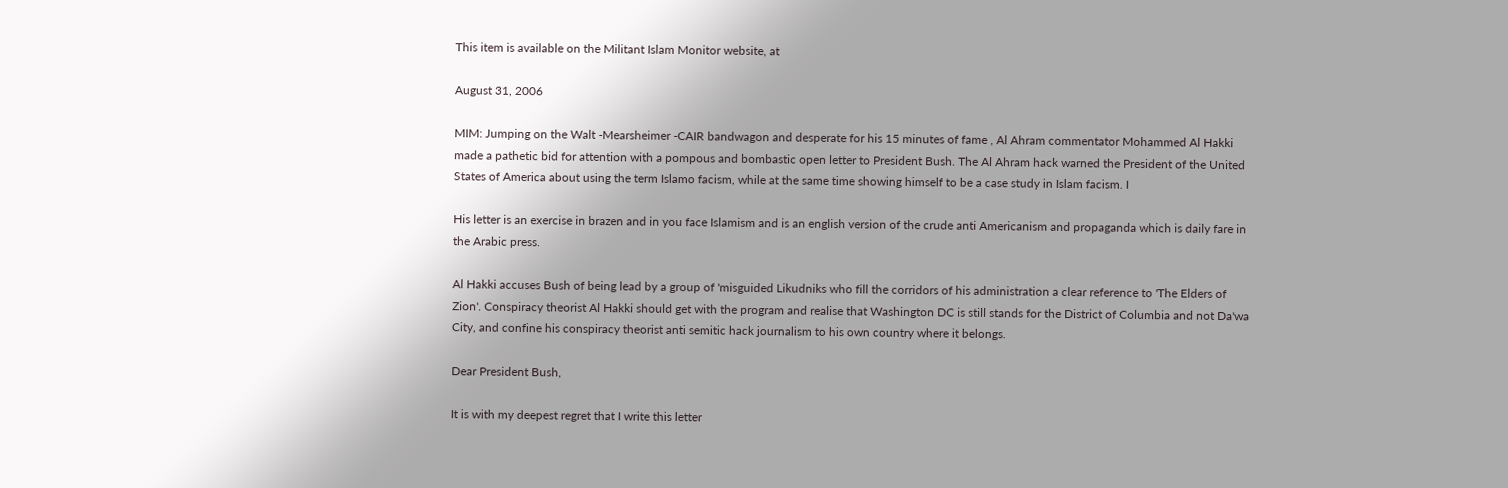This item is available on the Militant Islam Monitor website, at

August 31, 2006

MIM: Jumping on the Walt -Mearsheimer -CAIR bandwagon and desperate for his 15 minutes of fame , Al Ahram commentator Mohammed Al Hakki made a pathetic bid for attention with a pompous and bombastic open letter to President Bush. The Al Ahram hack warned the President of the United States of America about using the term Islamo facism, while at the same time showing himself to be a case study in Islam facism. I

His letter is an exercise in brazen and in you face Islamism and is an english version of the crude anti Americanism and propaganda which is daily fare in the Arabic press.

Al Hakki accuses Bush of being lead by a group of 'misguided Likudniks who fill the corridors of his administration a clear reference to 'The Elders of Zion'. Conspiracy theorist Al Hakki should get with the program and realise that Washington DC is still stands for the District of Columbia and not Da'wa City, and confine his conspiracy theorist anti semitic hack journalism to his own country where it belongs.

Dear President Bush,

It is with my deepest regret that I write this letter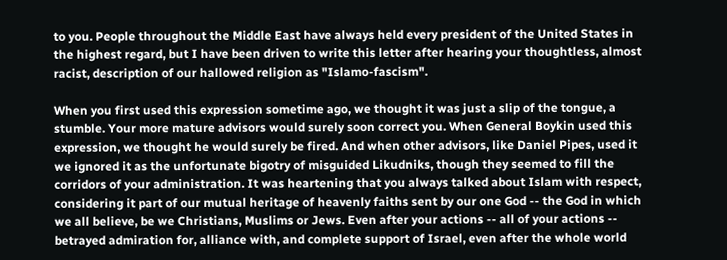to you. People throughout the Middle East have always held every president of the United States in the highest regard, but I have been driven to write this letter after hearing your thoughtless, almost racist, description of our hallowed religion as "Islamo-fascism".

When you first used this expression sometime ago, we thought it was just a slip of the tongue, a stumble. Your more mature advisors would surely soon correct you. When General Boykin used this expression, we thought he would surely be fired. And when other advisors, like Daniel Pipes, used it we ignored it as the unfortunate bigotry of misguided Likudniks, though they seemed to fill the corridors of your administration. It was heartening that you always talked about Islam with respect, considering it part of our mutual heritage of heavenly faiths sent by our one God -- the God in which we all believe, be we Christians, Muslims or Jews. Even after your actions -- all of your actions -- betrayed admiration for, alliance with, and complete support of Israel, even after the whole world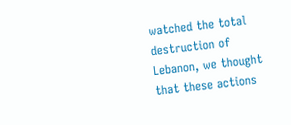watched the total destruction of Lebanon, we thought that these actions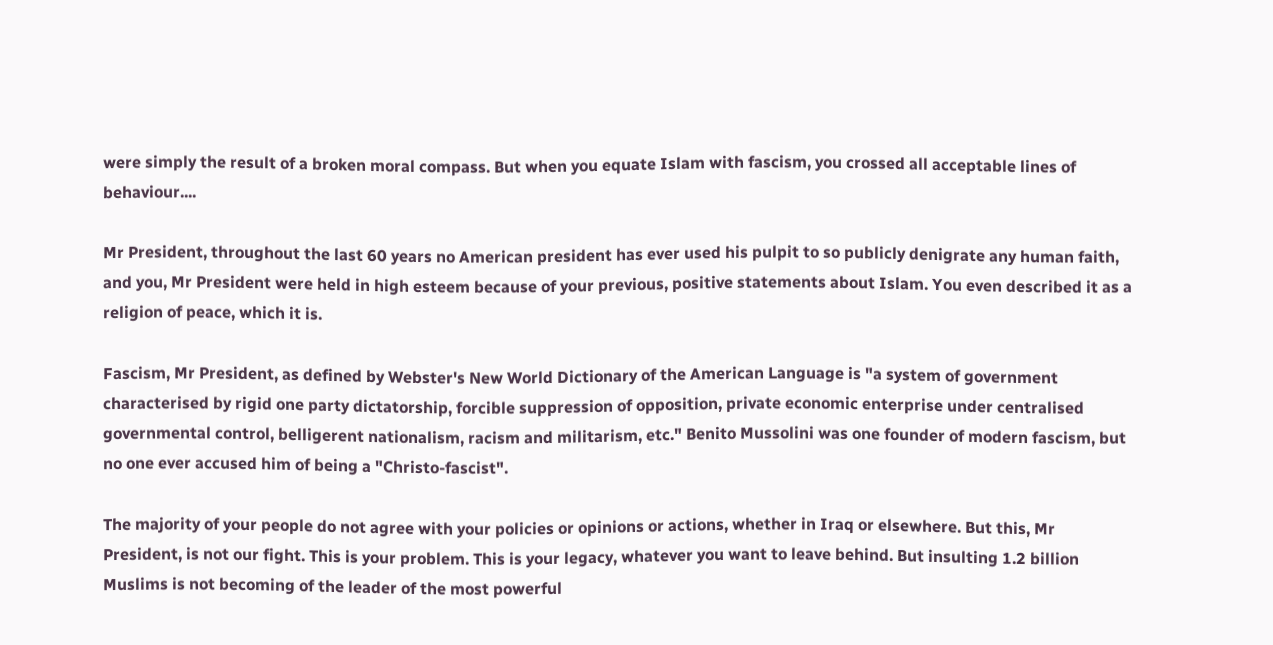were simply the result of a broken moral compass. But when you equate Islam with fascism, you crossed all acceptable lines of behaviour....

Mr President, throughout the last 60 years no American president has ever used his pulpit to so publicly denigrate any human faith, and you, Mr President were held in high esteem because of your previous, positive statements about Islam. You even described it as a religion of peace, which it is.

Fascism, Mr President, as defined by Webster's New World Dictionary of the American Language is "a system of government characterised by rigid one party dictatorship, forcible suppression of opposition, private economic enterprise under centralised governmental control, belligerent nationalism, racism and militarism, etc." Benito Mussolini was one founder of modern fascism, but no one ever accused him of being a "Christo-fascist".

The majority of your people do not agree with your policies or opinions or actions, whether in Iraq or elsewhere. But this, Mr President, is not our fight. This is your problem. This is your legacy, whatever you want to leave behind. But insulting 1.2 billion Muslims is not becoming of the leader of the most powerful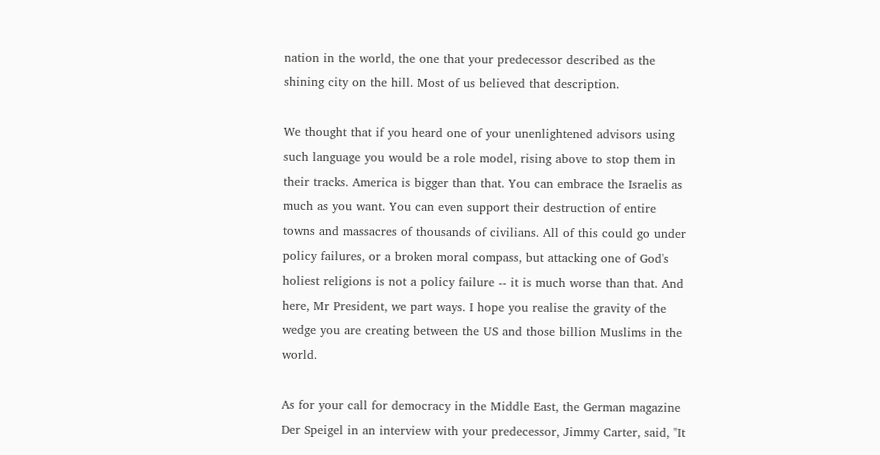nation in the world, the one that your predecessor described as the shining city on the hill. Most of us believed that description.

We thought that if you heard one of your unenlightened advisors using such language you would be a role model, rising above to stop them in their tracks. America is bigger than that. You can embrace the Israelis as much as you want. You can even support their destruction of entire towns and massacres of thousands of civilians. All of this could go under policy failures, or a broken moral compass, but attacking one of God's holiest religions is not a policy failure -- it is much worse than that. And here, Mr President, we part ways. I hope you realise the gravity of the wedge you are creating between the US and those billion Muslims in the world.

As for your call for democracy in the Middle East, the German magazine Der Speigel in an interview with your predecessor, Jimmy Carter, said, "It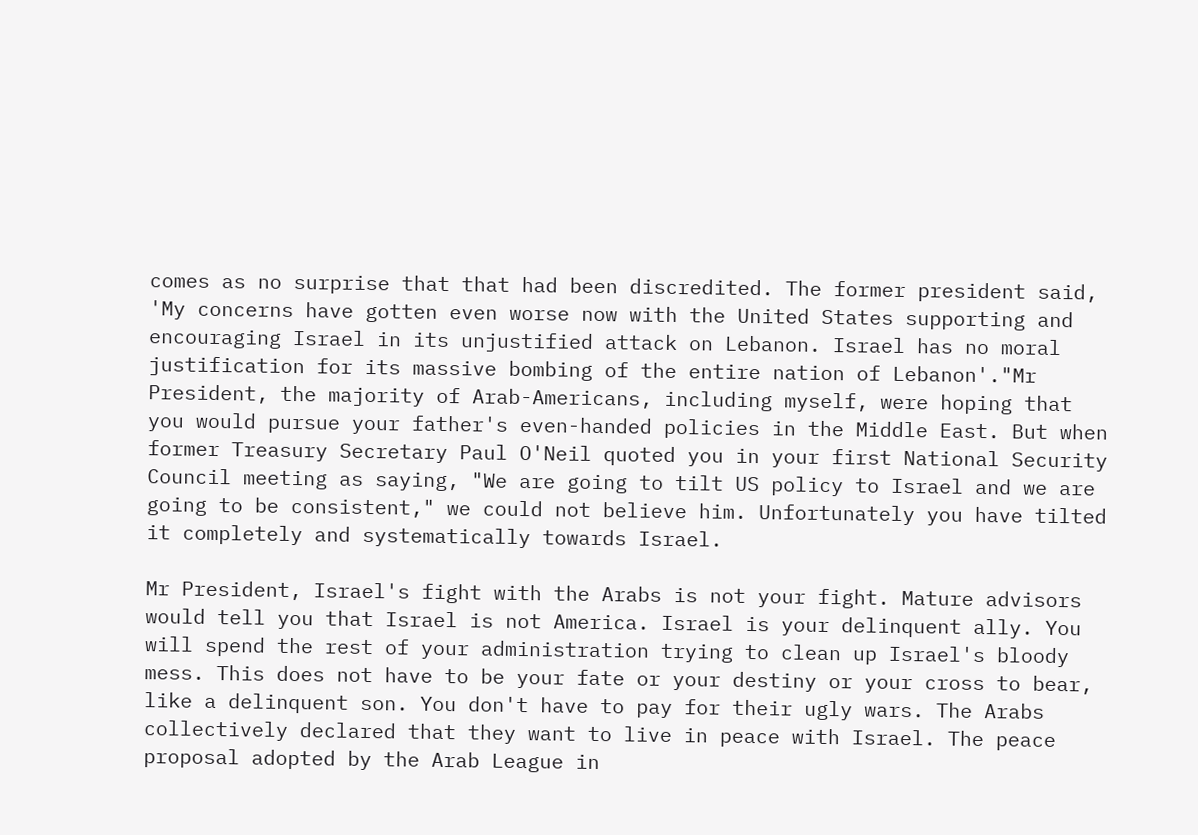comes as no surprise that that had been discredited. The former president said, 'My concerns have gotten even worse now with the United States supporting and encouraging Israel in its unjustified attack on Lebanon. Israel has no moral justification for its massive bombing of the entire nation of Lebanon'."Mr President, the majority of Arab-Americans, including myself, were hoping that you would pursue your father's even-handed policies in the Middle East. But when former Treasury Secretary Paul O'Neil quoted you in your first National Security Council meeting as saying, "We are going to tilt US policy to Israel and we are going to be consistent," we could not believe him. Unfortunately you have tilted it completely and systematically towards Israel.

Mr President, Israel's fight with the Arabs is not your fight. Mature advisors would tell you that Israel is not America. Israel is your delinquent ally. You will spend the rest of your administration trying to clean up Israel's bloody mess. This does not have to be your fate or your destiny or your cross to bear, like a delinquent son. You don't have to pay for their ugly wars. The Arabs collectively declared that they want to live in peace with Israel. The peace proposal adopted by the Arab League in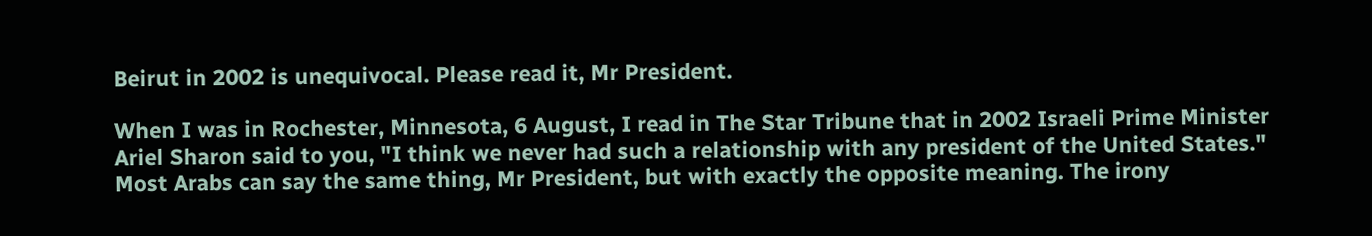Beirut in 2002 is unequivocal. Please read it, Mr President.

When I was in Rochester, Minnesota, 6 August, I read in The Star Tribune that in 2002 Israeli Prime Minister Ariel Sharon said to you, "I think we never had such a relationship with any president of the United States." Most Arabs can say the same thing, Mr President, but with exactly the opposite meaning. The irony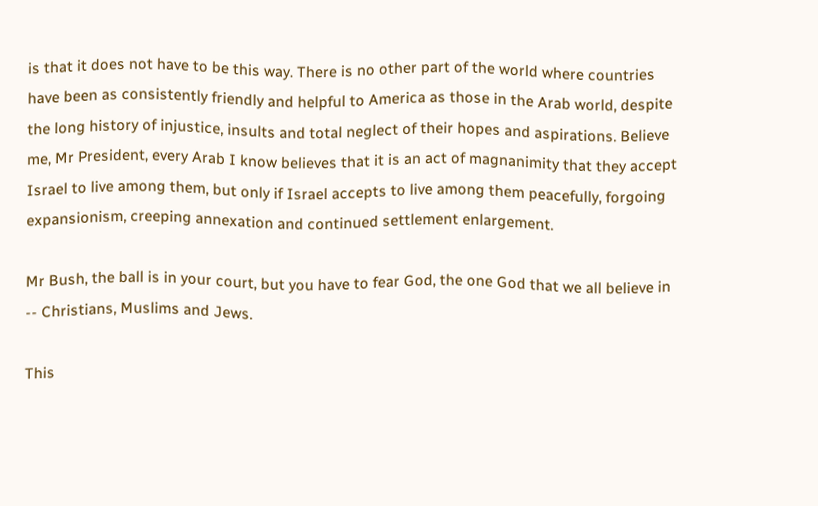is that it does not have to be this way. There is no other part of the world where countries have been as consistently friendly and helpful to America as those in the Arab world, despite the long history of injustice, insults and total neglect of their hopes and aspirations. Believe me, Mr President, every Arab I know believes that it is an act of magnanimity that they accept Israel to live among them, but only if Israel accepts to live among them peacefully, forgoing expansionism, creeping annexation and continued settlement enlargement.

Mr Bush, the ball is in your court, but you have to fear God, the one God that we all believe in -- Christians, Muslims and Jews.

This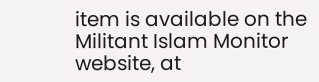item is available on the Militant Islam Monitor website, at